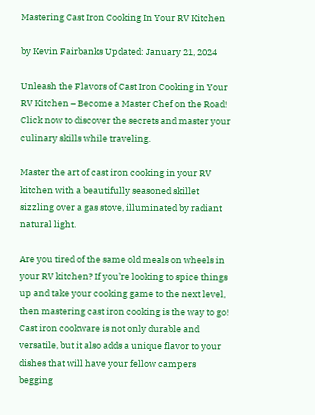Mastering Cast Iron Cooking In Your RV Kitchen

by Kevin Fairbanks Updated: January 21, 2024

Unleash the Flavors of Cast Iron Cooking in Your RV Kitchen – Become a Master Chef on the Road! Click now to discover the secrets and master your culinary skills while traveling.

Master the art of cast iron cooking in your RV kitchen with a beautifully seasoned skillet sizzling over a gas stove, illuminated by radiant natural light.

Are you tired of the same old meals on wheels in your RV kitchen? If you’re looking to spice things up and take your cooking game to the next level, then mastering cast iron cooking is the way to go! Cast iron cookware is not only durable and versatile, but it also adds a unique flavor to your dishes that will have your fellow campers begging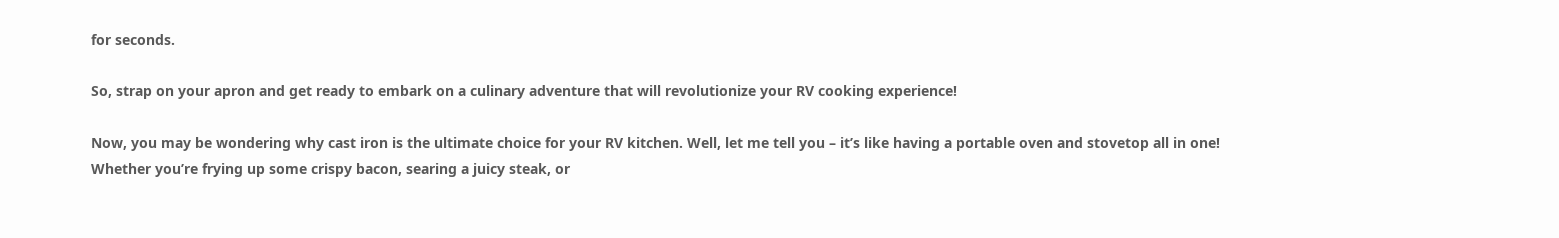for seconds.

So, strap on your apron and get ready to embark on a culinary adventure that will revolutionize your RV cooking experience!

Now, you may be wondering why cast iron is the ultimate choice for your RV kitchen. Well, let me tell you – it’s like having a portable oven and stovetop all in one! Whether you’re frying up some crispy bacon, searing a juicy steak, or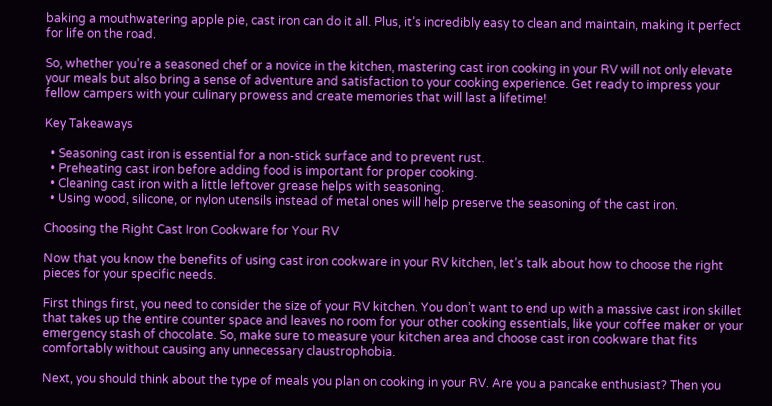baking a mouthwatering apple pie, cast iron can do it all. Plus, it’s incredibly easy to clean and maintain, making it perfect for life on the road.

So, whether you’re a seasoned chef or a novice in the kitchen, mastering cast iron cooking in your RV will not only elevate your meals but also bring a sense of adventure and satisfaction to your cooking experience. Get ready to impress your fellow campers with your culinary prowess and create memories that will last a lifetime!

Key Takeaways

  • Seasoning cast iron is essential for a non-stick surface and to prevent rust.
  • Preheating cast iron before adding food is important for proper cooking.
  • Cleaning cast iron with a little leftover grease helps with seasoning.
  • Using wood, silicone, or nylon utensils instead of metal ones will help preserve the seasoning of the cast iron.

Choosing the Right Cast Iron Cookware for Your RV

Now that you know the benefits of using cast iron cookware in your RV kitchen, let’s talk about how to choose the right pieces for your specific needs.

First things first, you need to consider the size of your RV kitchen. You don’t want to end up with a massive cast iron skillet that takes up the entire counter space and leaves no room for your other cooking essentials, like your coffee maker or your emergency stash of chocolate. So, make sure to measure your kitchen area and choose cast iron cookware that fits comfortably without causing any unnecessary claustrophobia.

Next, you should think about the type of meals you plan on cooking in your RV. Are you a pancake enthusiast? Then you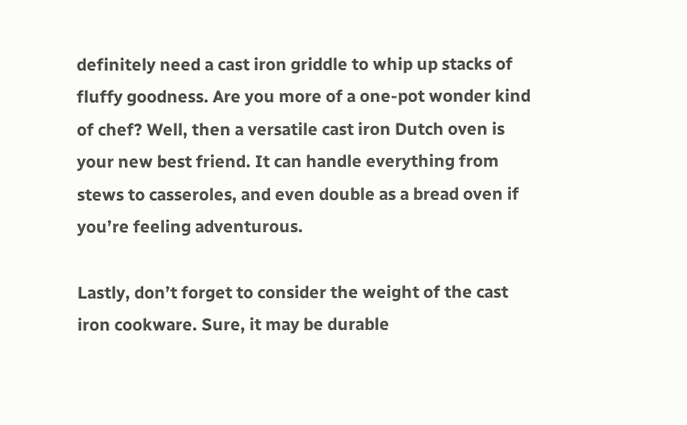definitely need a cast iron griddle to whip up stacks of fluffy goodness. Are you more of a one-pot wonder kind of chef? Well, then a versatile cast iron Dutch oven is your new best friend. It can handle everything from stews to casseroles, and even double as a bread oven if you’re feeling adventurous.

Lastly, don’t forget to consider the weight of the cast iron cookware. Sure, it may be durable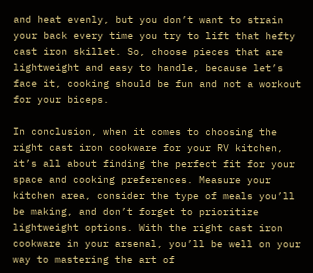and heat evenly, but you don’t want to strain your back every time you try to lift that hefty cast iron skillet. So, choose pieces that are lightweight and easy to handle, because let’s face it, cooking should be fun and not a workout for your biceps.

In conclusion, when it comes to choosing the right cast iron cookware for your RV kitchen, it’s all about finding the perfect fit for your space and cooking preferences. Measure your kitchen area, consider the type of meals you’ll be making, and don’t forget to prioritize lightweight options. With the right cast iron cookware in your arsenal, you’ll be well on your way to mastering the art of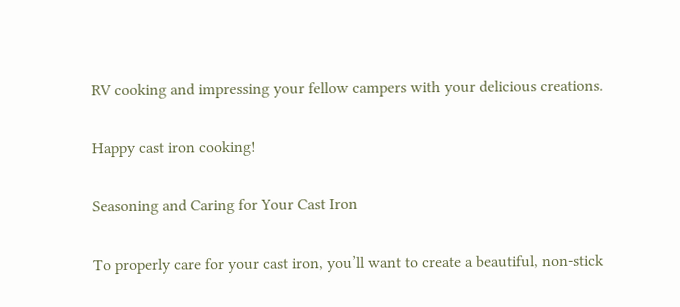RV cooking and impressing your fellow campers with your delicious creations.

Happy cast iron cooking!

Seasoning and Caring for Your Cast Iron

To properly care for your cast iron, you’ll want to create a beautiful, non-stick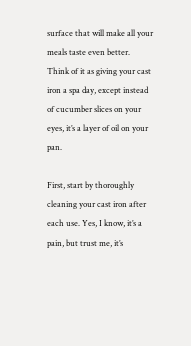surface that will make all your meals taste even better. Think of it as giving your cast iron a spa day, except instead of cucumber slices on your eyes, it’s a layer of oil on your pan.

First, start by thoroughly cleaning your cast iron after each use. Yes, I know, it’s a pain, but trust me, it’s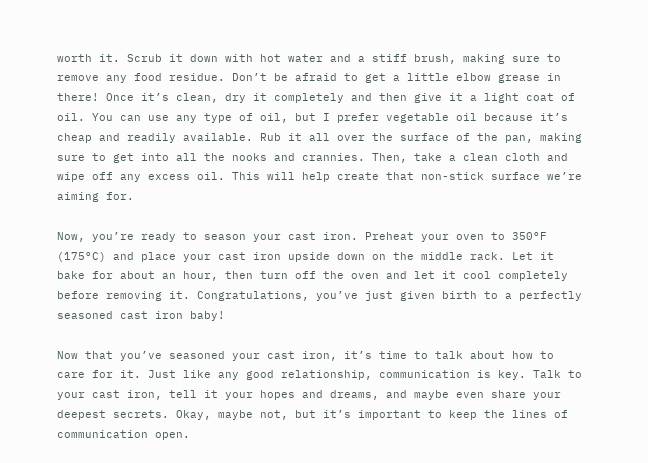worth it. Scrub it down with hot water and a stiff brush, making sure to remove any food residue. Don’t be afraid to get a little elbow grease in there! Once it’s clean, dry it completely and then give it a light coat of oil. You can use any type of oil, but I prefer vegetable oil because it’s cheap and readily available. Rub it all over the surface of the pan, making sure to get into all the nooks and crannies. Then, take a clean cloth and wipe off any excess oil. This will help create that non-stick surface we’re aiming for.

Now, you’re ready to season your cast iron. Preheat your oven to 350°F (175°C) and place your cast iron upside down on the middle rack. Let it bake for about an hour, then turn off the oven and let it cool completely before removing it. Congratulations, you’ve just given birth to a perfectly seasoned cast iron baby!

Now that you’ve seasoned your cast iron, it’s time to talk about how to care for it. Just like any good relationship, communication is key. Talk to your cast iron, tell it your hopes and dreams, and maybe even share your deepest secrets. Okay, maybe not, but it’s important to keep the lines of communication open.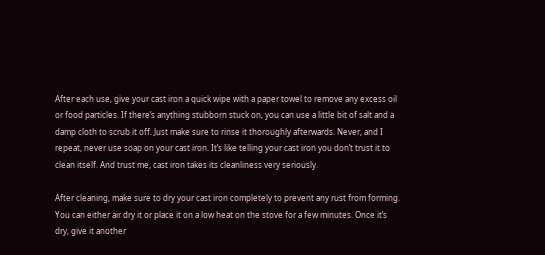After each use, give your cast iron a quick wipe with a paper towel to remove any excess oil or food particles. If there’s anything stubborn stuck on, you can use a little bit of salt and a damp cloth to scrub it off. Just make sure to rinse it thoroughly afterwards. Never, and I repeat, never use soap on your cast iron. It’s like telling your cast iron you don’t trust it to clean itself. And trust me, cast iron takes its cleanliness very seriously.

After cleaning, make sure to dry your cast iron completely to prevent any rust from forming. You can either air dry it or place it on a low heat on the stove for a few minutes. Once it’s dry, give it another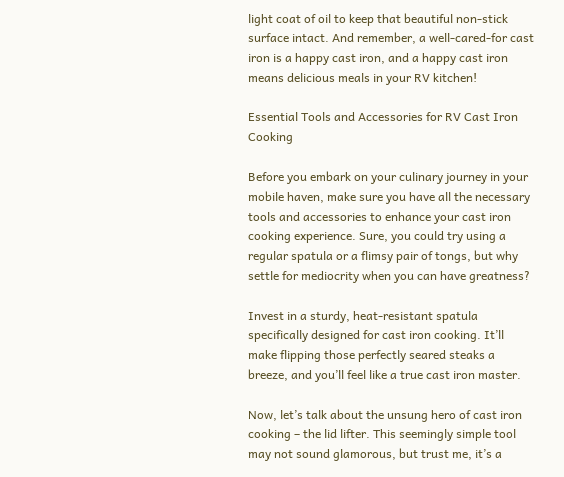light coat of oil to keep that beautiful non-stick surface intact. And remember, a well-cared-for cast iron is a happy cast iron, and a happy cast iron means delicious meals in your RV kitchen!

Essential Tools and Accessories for RV Cast Iron Cooking

Before you embark on your culinary journey in your mobile haven, make sure you have all the necessary tools and accessories to enhance your cast iron cooking experience. Sure, you could try using a regular spatula or a flimsy pair of tongs, but why settle for mediocrity when you can have greatness?

Invest in a sturdy, heat-resistant spatula specifically designed for cast iron cooking. It’ll make flipping those perfectly seared steaks a breeze, and you’ll feel like a true cast iron master.

Now, let’s talk about the unsung hero of cast iron cooking – the lid lifter. This seemingly simple tool may not sound glamorous, but trust me, it’s a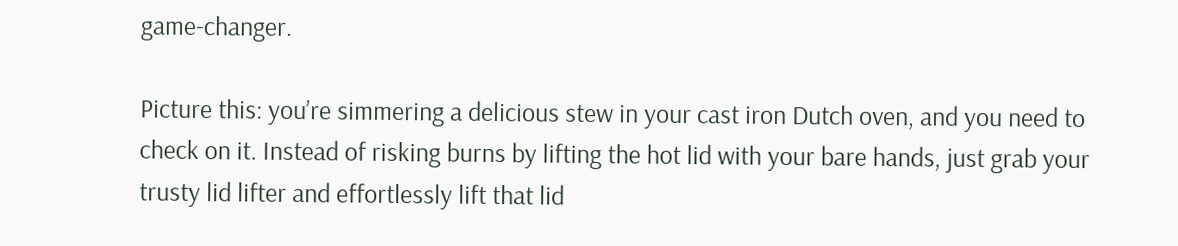game-changer.

Picture this: you’re simmering a delicious stew in your cast iron Dutch oven, and you need to check on it. Instead of risking burns by lifting the hot lid with your bare hands, just grab your trusty lid lifter and effortlessly lift that lid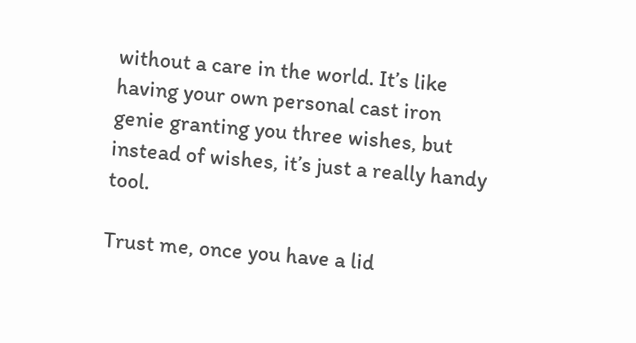without a care in the world. It’s like having your own personal cast iron genie granting you three wishes, but instead of wishes, it’s just a really handy tool.

Trust me, once you have a lid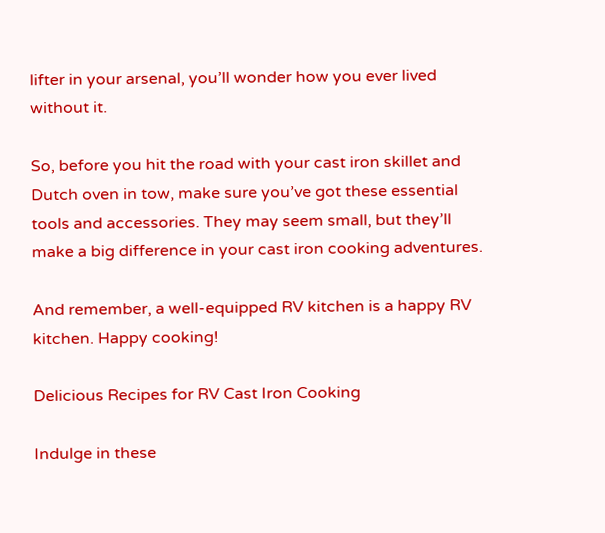lifter in your arsenal, you’ll wonder how you ever lived without it.

So, before you hit the road with your cast iron skillet and Dutch oven in tow, make sure you’ve got these essential tools and accessories. They may seem small, but they’ll make a big difference in your cast iron cooking adventures.

And remember, a well-equipped RV kitchen is a happy RV kitchen. Happy cooking!

Delicious Recipes for RV Cast Iron Cooking

Indulge in these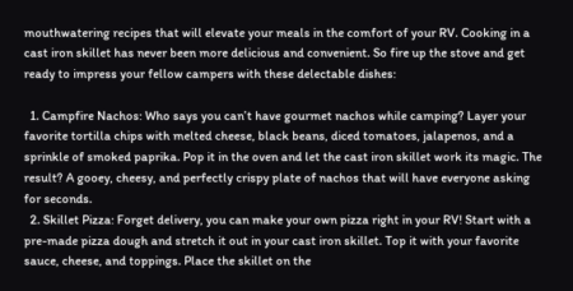mouthwatering recipes that will elevate your meals in the comfort of your RV. Cooking in a cast iron skillet has never been more delicious and convenient. So fire up the stove and get ready to impress your fellow campers with these delectable dishes:

  1. Campfire Nachos: Who says you can’t have gourmet nachos while camping? Layer your favorite tortilla chips with melted cheese, black beans, diced tomatoes, jalapenos, and a sprinkle of smoked paprika. Pop it in the oven and let the cast iron skillet work its magic. The result? A gooey, cheesy, and perfectly crispy plate of nachos that will have everyone asking for seconds.
  2. Skillet Pizza: Forget delivery, you can make your own pizza right in your RV! Start with a pre-made pizza dough and stretch it out in your cast iron skillet. Top it with your favorite sauce, cheese, and toppings. Place the skillet on the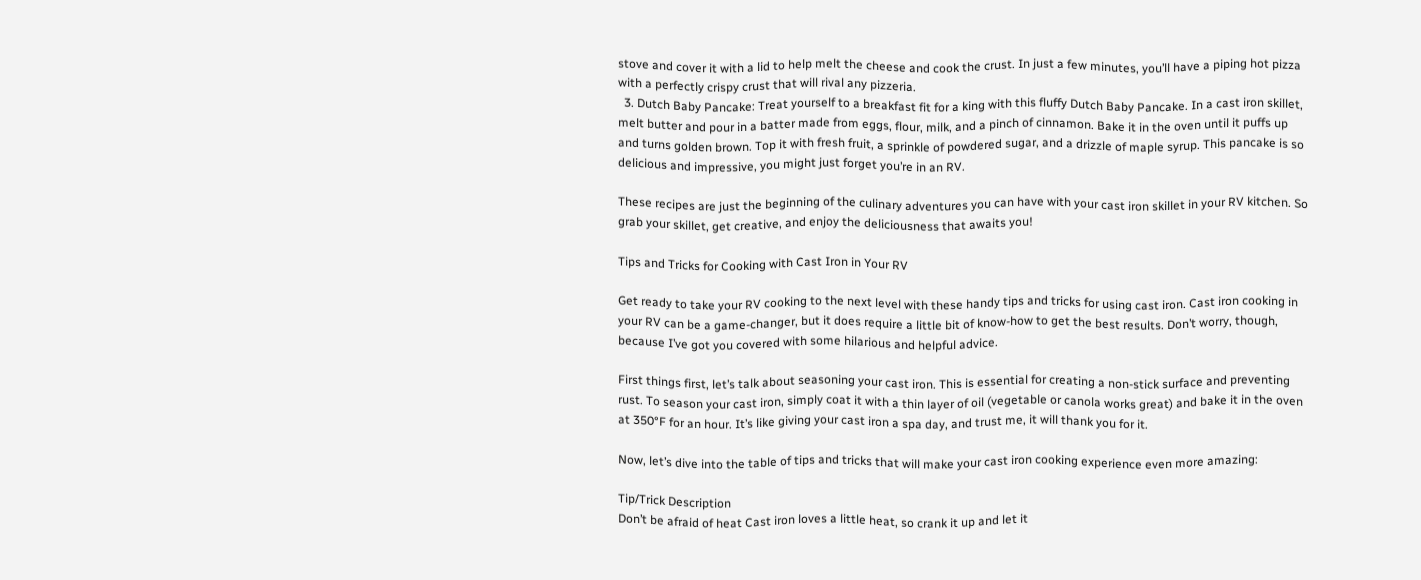stove and cover it with a lid to help melt the cheese and cook the crust. In just a few minutes, you’ll have a piping hot pizza with a perfectly crispy crust that will rival any pizzeria.
  3. Dutch Baby Pancake: Treat yourself to a breakfast fit for a king with this fluffy Dutch Baby Pancake. In a cast iron skillet, melt butter and pour in a batter made from eggs, flour, milk, and a pinch of cinnamon. Bake it in the oven until it puffs up and turns golden brown. Top it with fresh fruit, a sprinkle of powdered sugar, and a drizzle of maple syrup. This pancake is so delicious and impressive, you might just forget you’re in an RV.

These recipes are just the beginning of the culinary adventures you can have with your cast iron skillet in your RV kitchen. So grab your skillet, get creative, and enjoy the deliciousness that awaits you!

Tips and Tricks for Cooking with Cast Iron in Your RV

Get ready to take your RV cooking to the next level with these handy tips and tricks for using cast iron. Cast iron cooking in your RV can be a game-changer, but it does require a little bit of know-how to get the best results. Don’t worry, though, because I’ve got you covered with some hilarious and helpful advice.

First things first, let’s talk about seasoning your cast iron. This is essential for creating a non-stick surface and preventing rust. To season your cast iron, simply coat it with a thin layer of oil (vegetable or canola works great) and bake it in the oven at 350°F for an hour. It’s like giving your cast iron a spa day, and trust me, it will thank you for it.

Now, let’s dive into the table of tips and tricks that will make your cast iron cooking experience even more amazing:

Tip/Trick Description
Don’t be afraid of heat Cast iron loves a little heat, so crank it up and let it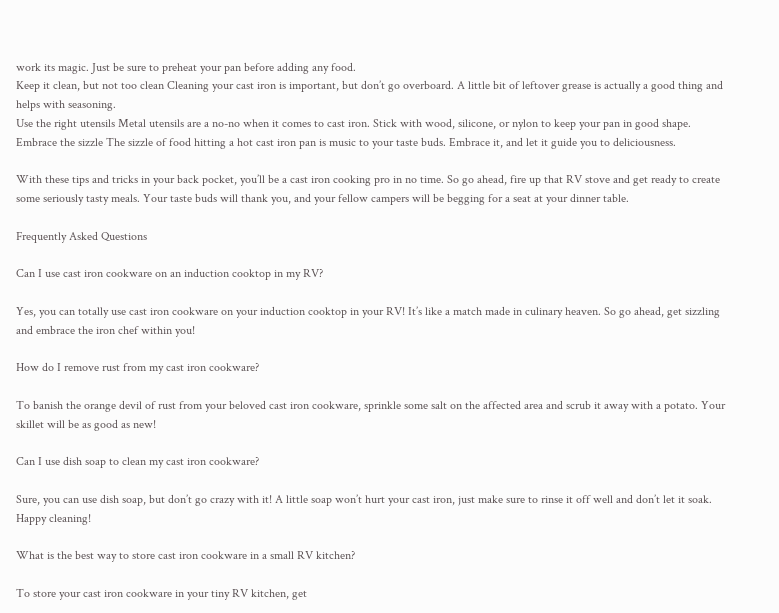work its magic. Just be sure to preheat your pan before adding any food.
Keep it clean, but not too clean Cleaning your cast iron is important, but don’t go overboard. A little bit of leftover grease is actually a good thing and helps with seasoning.
Use the right utensils Metal utensils are a no-no when it comes to cast iron. Stick with wood, silicone, or nylon to keep your pan in good shape.
Embrace the sizzle The sizzle of food hitting a hot cast iron pan is music to your taste buds. Embrace it, and let it guide you to deliciousness.

With these tips and tricks in your back pocket, you’ll be a cast iron cooking pro in no time. So go ahead, fire up that RV stove and get ready to create some seriously tasty meals. Your taste buds will thank you, and your fellow campers will be begging for a seat at your dinner table.

Frequently Asked Questions

Can I use cast iron cookware on an induction cooktop in my RV?

Yes, you can totally use cast iron cookware on your induction cooktop in your RV! It’s like a match made in culinary heaven. So go ahead, get sizzling and embrace the iron chef within you!

How do I remove rust from my cast iron cookware?

To banish the orange devil of rust from your beloved cast iron cookware, sprinkle some salt on the affected area and scrub it away with a potato. Your skillet will be as good as new!

Can I use dish soap to clean my cast iron cookware?

Sure, you can use dish soap, but don’t go crazy with it! A little soap won’t hurt your cast iron, just make sure to rinse it off well and don’t let it soak. Happy cleaning!

What is the best way to store cast iron cookware in a small RV kitchen?

To store your cast iron cookware in your tiny RV kitchen, get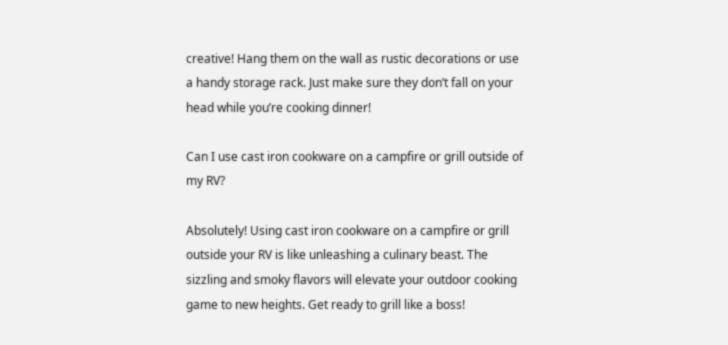creative! Hang them on the wall as rustic decorations or use a handy storage rack. Just make sure they don’t fall on your head while you’re cooking dinner!

Can I use cast iron cookware on a campfire or grill outside of my RV?

Absolutely! Using cast iron cookware on a campfire or grill outside your RV is like unleashing a culinary beast. The sizzling and smoky flavors will elevate your outdoor cooking game to new heights. Get ready to grill like a boss!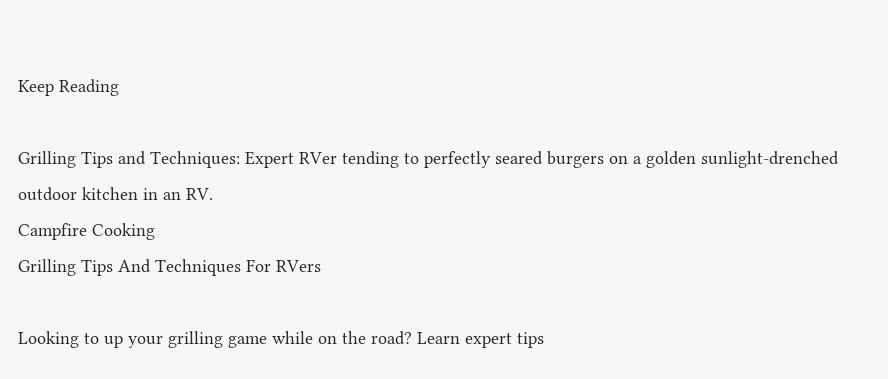Keep Reading

Grilling Tips and Techniques: Expert RVer tending to perfectly seared burgers on a golden sunlight-drenched outdoor kitchen in an RV.
Campfire Cooking
Grilling Tips And Techniques For RVers

Looking to up your grilling game while on the road? Learn expert tips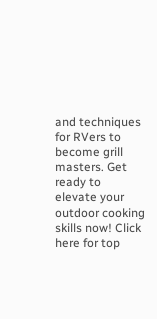and techniques for RVers to become grill masters. Get ready to elevate your outdoor cooking skills now! Click here for top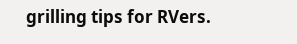grilling tips for RVers.